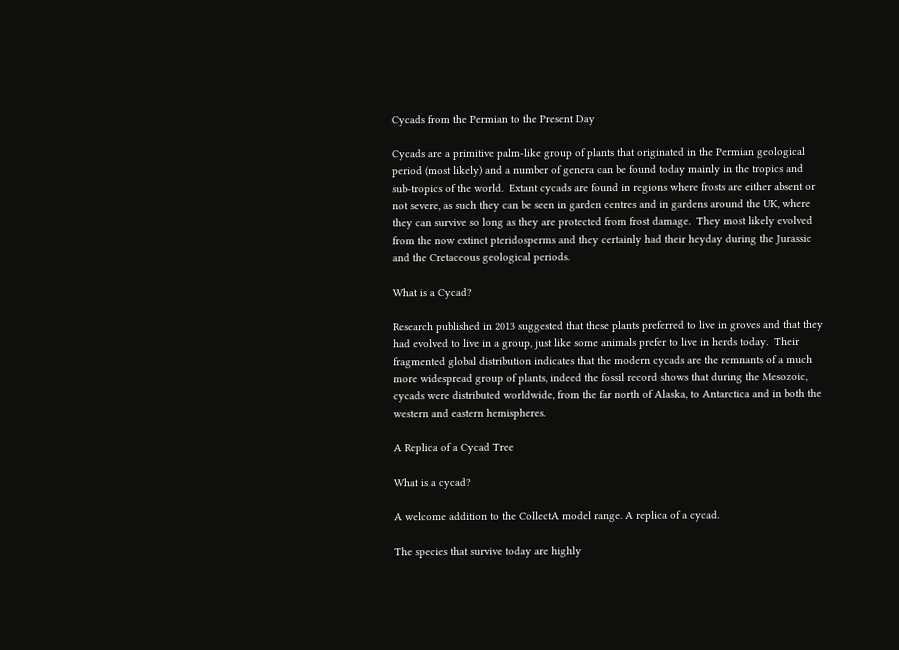Cycads from the Permian to the Present Day

Cycads are a primitive palm-like group of plants that originated in the Permian geological period (most likely) and a number of genera can be found today mainly in the tropics and sub-tropics of the world.  Extant cycads are found in regions where frosts are either absent or not severe, as such they can be seen in garden centres and in gardens around the UK, where they can survive so long as they are protected from frost damage.  They most likely evolved from the now extinct pteridosperms and they certainly had their heyday during the Jurassic and the Cretaceous geological periods.

What is a Cycad?

Research published in 2013 suggested that these plants preferred to live in groves and that they had evolved to live in a group, just like some animals prefer to live in herds today.  Their fragmented global distribution indicates that the modern cycads are the remnants of a much more widespread group of plants, indeed the fossil record shows that during the Mesozoic, cycads were distributed worldwide, from the far north of Alaska, to Antarctica and in both the western and eastern hemispheres.

A Replica of a Cycad Tree

What is a cycad?

A welcome addition to the CollectA model range. A replica of a cycad.

The species that survive today are highly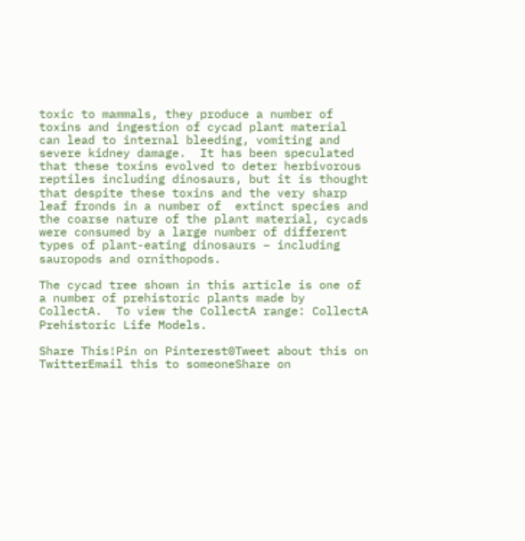toxic to mammals, they produce a number of toxins and ingestion of cycad plant material can lead to internal bleeding, vomiting and severe kidney damage.  It has been speculated that these toxins evolved to deter herbivorous reptiles including dinosaurs, but it is thought that despite these toxins and the very sharp leaf fronds in a number of  extinct species and the coarse nature of the plant material, cycads were consumed by a large number of different types of plant-eating dinosaurs – including sauropods and ornithopods.

The cycad tree shown in this article is one of a number of prehistoric plants made by CollectA.  To view the CollectA range: CollectA Prehistoric Life Models.

Share This!Pin on Pinterest0Tweet about this on TwitterEmail this to someoneShare on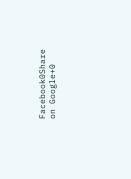Facebook0Share on Google+0